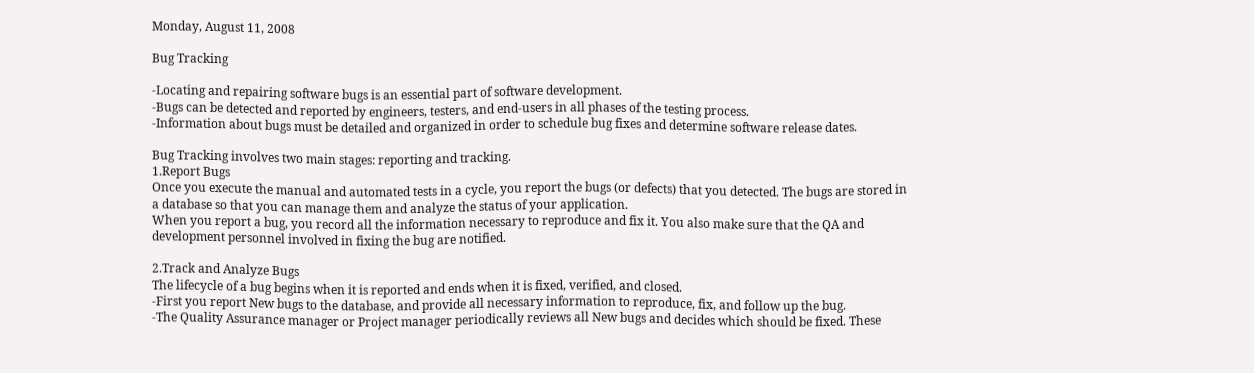Monday, August 11, 2008

Bug Tracking

-Locating and repairing software bugs is an essential part of software development.
-Bugs can be detected and reported by engineers, testers, and end-users in all phases of the testing process.
-Information about bugs must be detailed and organized in order to schedule bug fixes and determine software release dates.

Bug Tracking involves two main stages: reporting and tracking.
1.Report Bugs
Once you execute the manual and automated tests in a cycle, you report the bugs (or defects) that you detected. The bugs are stored in a database so that you can manage them and analyze the status of your application.
When you report a bug, you record all the information necessary to reproduce and fix it. You also make sure that the QA and development personnel involved in fixing the bug are notified.

2.Track and Analyze Bugs
The lifecycle of a bug begins when it is reported and ends when it is fixed, verified, and closed.
-First you report New bugs to the database, and provide all necessary information to reproduce, fix, and follow up the bug.
-The Quality Assurance manager or Project manager periodically reviews all New bugs and decides which should be fixed. These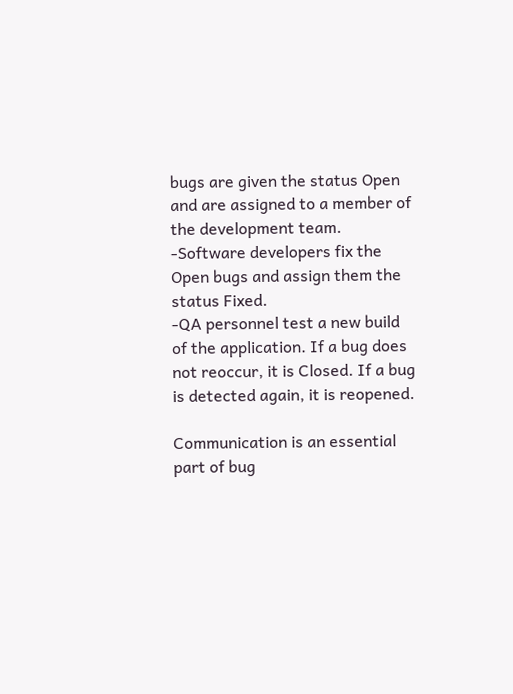bugs are given the status Open and are assigned to a member of the development team.
-Software developers fix the Open bugs and assign them the status Fixed.
-QA personnel test a new build of the application. If a bug does not reoccur, it is Closed. If a bug is detected again, it is reopened.

Communication is an essential part of bug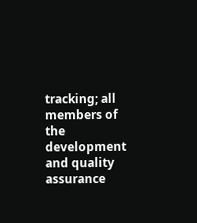tracking; all members of the development and quality assurance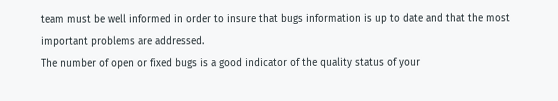team must be well informed in order to insure that bugs information is up to date and that the most important problems are addressed.
The number of open or fixed bugs is a good indicator of the quality status of your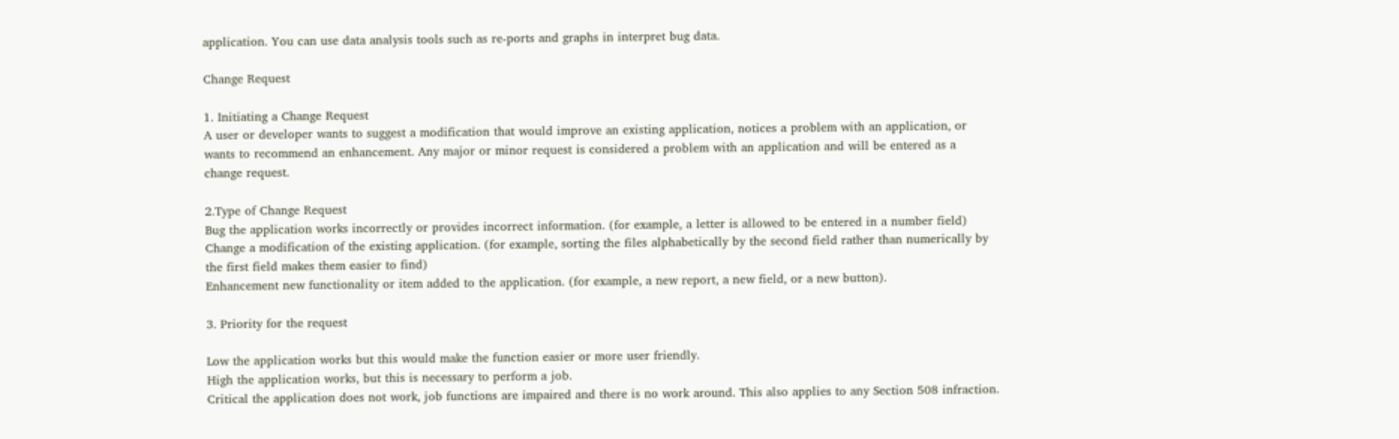application. You can use data analysis tools such as re-ports and graphs in interpret bug data.

Change Request

1. Initiating a Change Request
A user or developer wants to suggest a modification that would improve an existing application, notices a problem with an application, or wants to recommend an enhancement. Any major or minor request is considered a problem with an application and will be entered as a change request.

2.Type of Change Request
Bug the application works incorrectly or provides incorrect information. (for example, a letter is allowed to be entered in a number field)
Change a modification of the existing application. (for example, sorting the files alphabetically by the second field rather than numerically by the first field makes them easier to find)
Enhancement new functionality or item added to the application. (for example, a new report, a new field, or a new button).

3. Priority for the request

Low the application works but this would make the function easier or more user friendly.
High the application works, but this is necessary to perform a job.
Critical the application does not work, job functions are impaired and there is no work around. This also applies to any Section 508 infraction.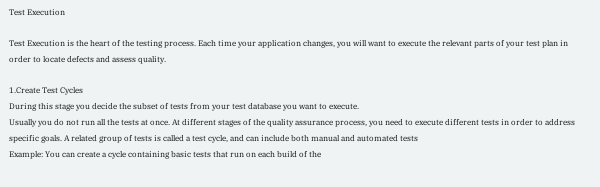Test Execution

Test Execution is the heart of the testing process. Each time your application changes, you will want to execute the relevant parts of your test plan in order to locate defects and assess quality.

1.Create Test Cycles
During this stage you decide the subset of tests from your test database you want to execute.
Usually you do not run all the tests at once. At different stages of the quality assurance process, you need to execute different tests in order to address specific goals. A related group of tests is called a test cycle, and can include both manual and automated tests
Example: You can create a cycle containing basic tests that run on each build of the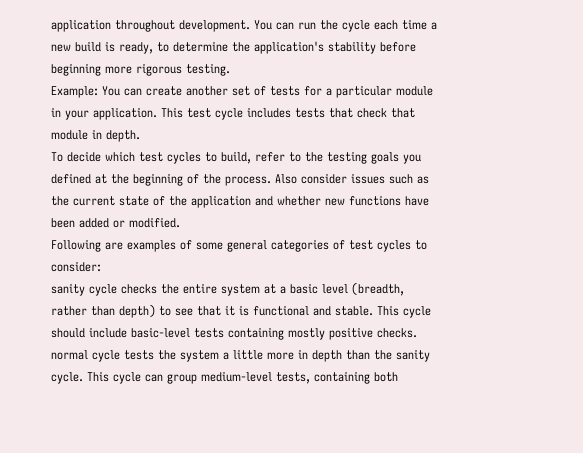application throughout development. You can run the cycle each time a new build is ready, to determine the application's stability before beginning more rigorous testing.
Example: You can create another set of tests for a particular module in your application. This test cycle includes tests that check that module in depth.
To decide which test cycles to build, refer to the testing goals you defined at the beginning of the process. Also consider issues such as the current state of the application and whether new functions have been added or modified.
Following are examples of some general categories of test cycles to consider:
sanity cycle checks the entire system at a basic level (breadth, rather than depth) to see that it is functional and stable. This cycle should include basic-level tests containing mostly positive checks.
normal cycle tests the system a little more in depth than the sanity cycle. This cycle can group medium-level tests, containing both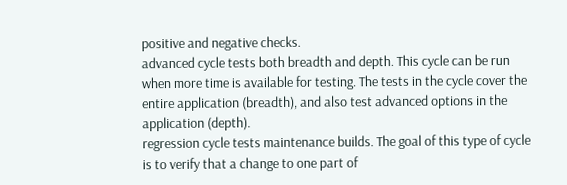positive and negative checks.
advanced cycle tests both breadth and depth. This cycle can be run when more time is available for testing. The tests in the cycle cover the entire application (breadth), and also test advanced options in the application (depth).
regression cycle tests maintenance builds. The goal of this type of cycle is to verify that a change to one part of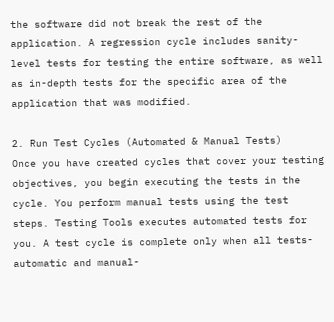the software did not break the rest of the application. A regression cycle includes sanity-level tests for testing the entire software, as well as in-depth tests for the specific area of the application that was modified.

2. Run Test Cycles (Automated & Manual Tests)
Once you have created cycles that cover your testing objectives, you begin executing the tests in the cycle. You perform manual tests using the test steps. Testing Tools executes automated tests for you. A test cycle is complete only when all tests-automatic and manual-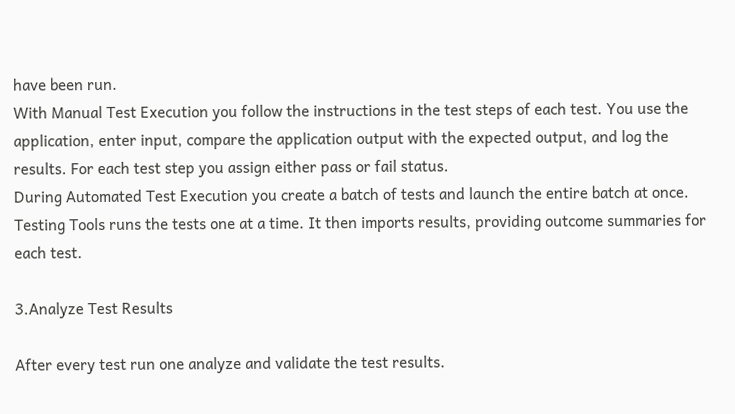have been run.
With Manual Test Execution you follow the instructions in the test steps of each test. You use the application, enter input, compare the application output with the expected output, and log the results. For each test step you assign either pass or fail status.
During Automated Test Execution you create a batch of tests and launch the entire batch at once. Testing Tools runs the tests one at a time. It then imports results, providing outcome summaries for each test.

3.Analyze Test Results

After every test run one analyze and validate the test results.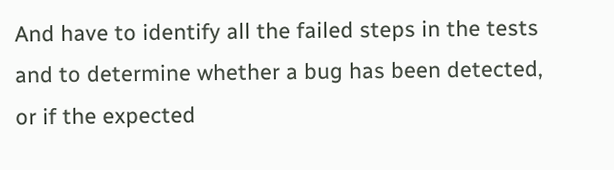And have to identify all the failed steps in the tests and to determine whether a bug has been detected, or if the expected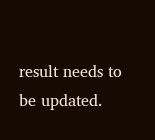result needs to be updated.